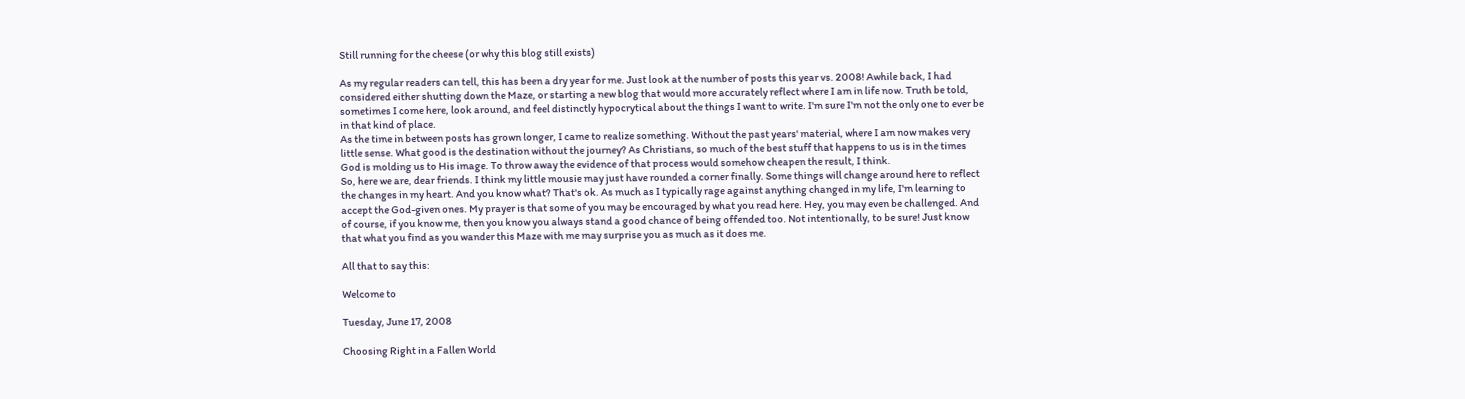Still running for the cheese (or why this blog still exists)

As my regular readers can tell, this has been a dry year for me. Just look at the number of posts this year vs. 2008! Awhile back, I had considered either shutting down the Maze, or starting a new blog that would more accurately reflect where I am in life now. Truth be told, sometimes I come here, look around, and feel distinctly hypocrytical about the things I want to write. I'm sure I'm not the only one to ever be in that kind of place.
As the time in between posts has grown longer, I came to realize something. Without the past years' material, where I am now makes very little sense. What good is the destination without the journey? As Christians, so much of the best stuff that happens to us is in the times God is molding us to His image. To throw away the evidence of that process would somehow cheapen the result, I think.
So, here we are, dear friends. I think my little mousie may just have rounded a corner finally. Some things will change around here to reflect the changes in my heart. And you know what? That's ok. As much as I typically rage against anything changed in my life, I'm learning to accept the God-given ones. My prayer is that some of you may be encouraged by what you read here. Hey, you may even be challenged. And of course, if you know me, then you know you always stand a good chance of being offended too. Not intentionally, to be sure! Just know that what you find as you wander this Maze with me may surprise you as much as it does me.

All that to say this:

Welcome to

Tuesday, June 17, 2008

Choosing Right in a Fallen World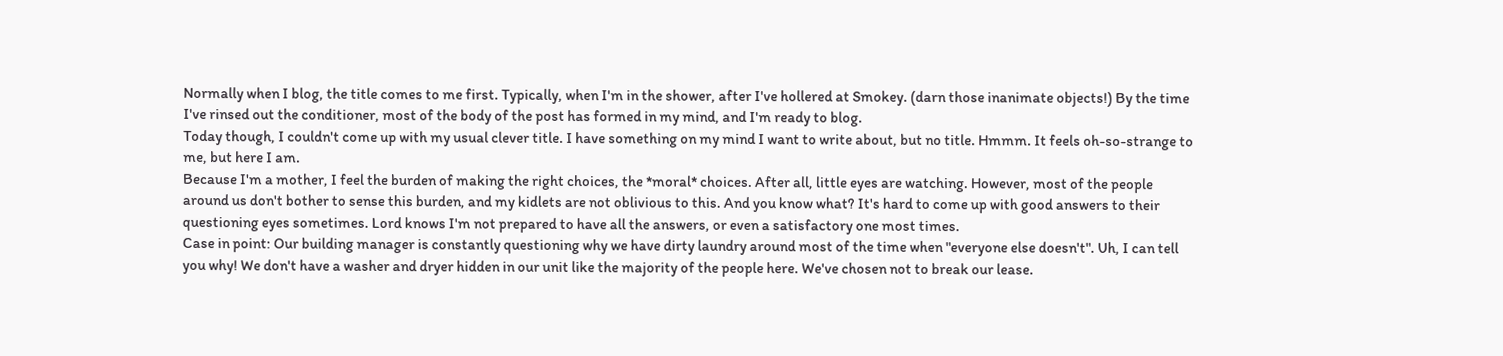Normally when I blog, the title comes to me first. Typically, when I'm in the shower, after I've hollered at Smokey. (darn those inanimate objects!) By the time I've rinsed out the conditioner, most of the body of the post has formed in my mind, and I'm ready to blog.
Today though, I couldn't come up with my usual clever title. I have something on my mind I want to write about, but no title. Hmmm. It feels oh-so-strange to me, but here I am.
Because I'm a mother, I feel the burden of making the right choices, the *moral* choices. After all, little eyes are watching. However, most of the people around us don't bother to sense this burden, and my kidlets are not oblivious to this. And you know what? It's hard to come up with good answers to their questioning eyes sometimes. Lord knows I'm not prepared to have all the answers, or even a satisfactory one most times.
Case in point: Our building manager is constantly questioning why we have dirty laundry around most of the time when "everyone else doesn't". Uh, I can tell you why! We don't have a washer and dryer hidden in our unit like the majority of the people here. We've chosen not to break our lease.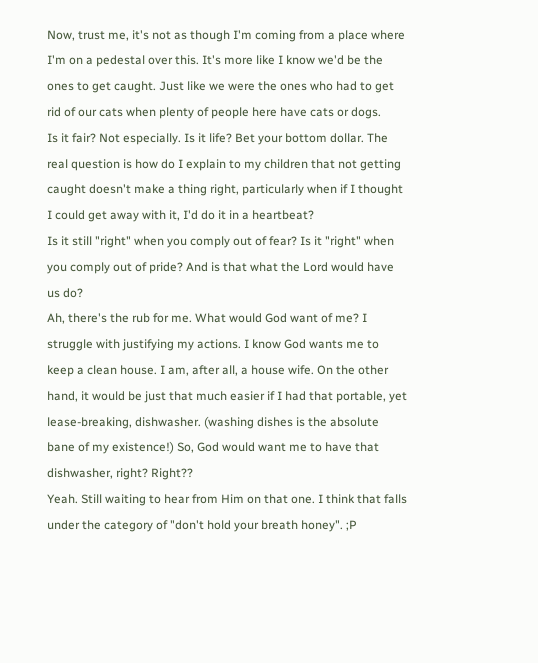Now, trust me, it's not as though I'm coming from a place where I'm on a pedestal over this. It's more like I know we'd be the ones to get caught. Just like we were the ones who had to get rid of our cats when plenty of people here have cats or dogs.
Is it fair? Not especially. Is it life? Bet your bottom dollar. The real question is how do I explain to my children that not getting caught doesn't make a thing right, particularly when if I thought I could get away with it, I'd do it in a heartbeat?
Is it still "right" when you comply out of fear? Is it "right" when you comply out of pride? And is that what the Lord would have us do?
Ah, there's the rub for me. What would God want of me? I struggle with justifying my actions. I know God wants me to keep a clean house. I am, after all, a house wife. On the other hand, it would be just that much easier if I had that portable, yet lease-breaking, dishwasher. (washing dishes is the absolute bane of my existence!) So, God would want me to have that dishwasher, right? Right??
Yeah. Still waiting to hear from Him on that one. I think that falls under the category of "don't hold your breath honey". ;P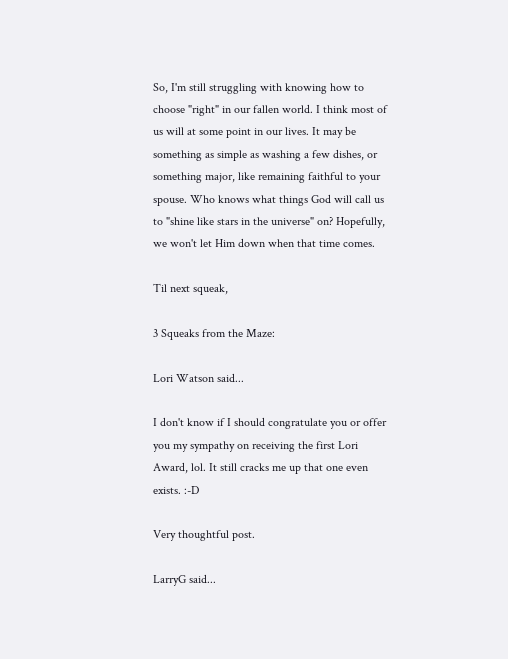So, I'm still struggling with knowing how to choose "right" in our fallen world. I think most of us will at some point in our lives. It may be something as simple as washing a few dishes, or something major, like remaining faithful to your spouse. Who knows what things God will call us to "shine like stars in the universe" on? Hopefully, we won't let Him down when that time comes.

Til next squeak,

3 Squeaks from the Maze:

Lori Watson said...

I don't know if I should congratulate you or offer you my sympathy on receiving the first Lori Award, lol. It still cracks me up that one even exists. :-D

Very thoughtful post.

LarryG said...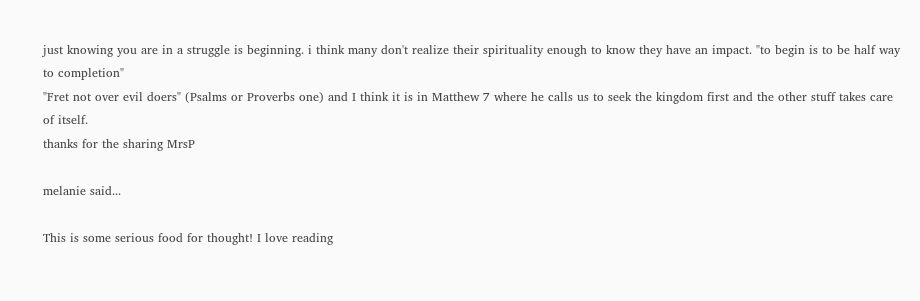just knowing you are in a struggle is beginning. i think many don't realize their spirituality enough to know they have an impact. "to begin is to be half way to completion"
"Fret not over evil doers" (Psalms or Proverbs one) and I think it is in Matthew 7 where he calls us to seek the kingdom first and the other stuff takes care of itself.
thanks for the sharing MrsP

melanie said...

This is some serious food for thought! I love reading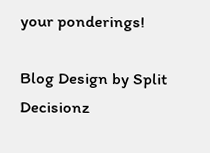your ponderings!

Blog Design by Split Decisionz